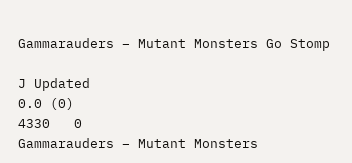Gammarauders – Mutant Monsters Go Stomp

J Updated
0.0 (0)
4330   0
Gammarauders – Mutant Monsters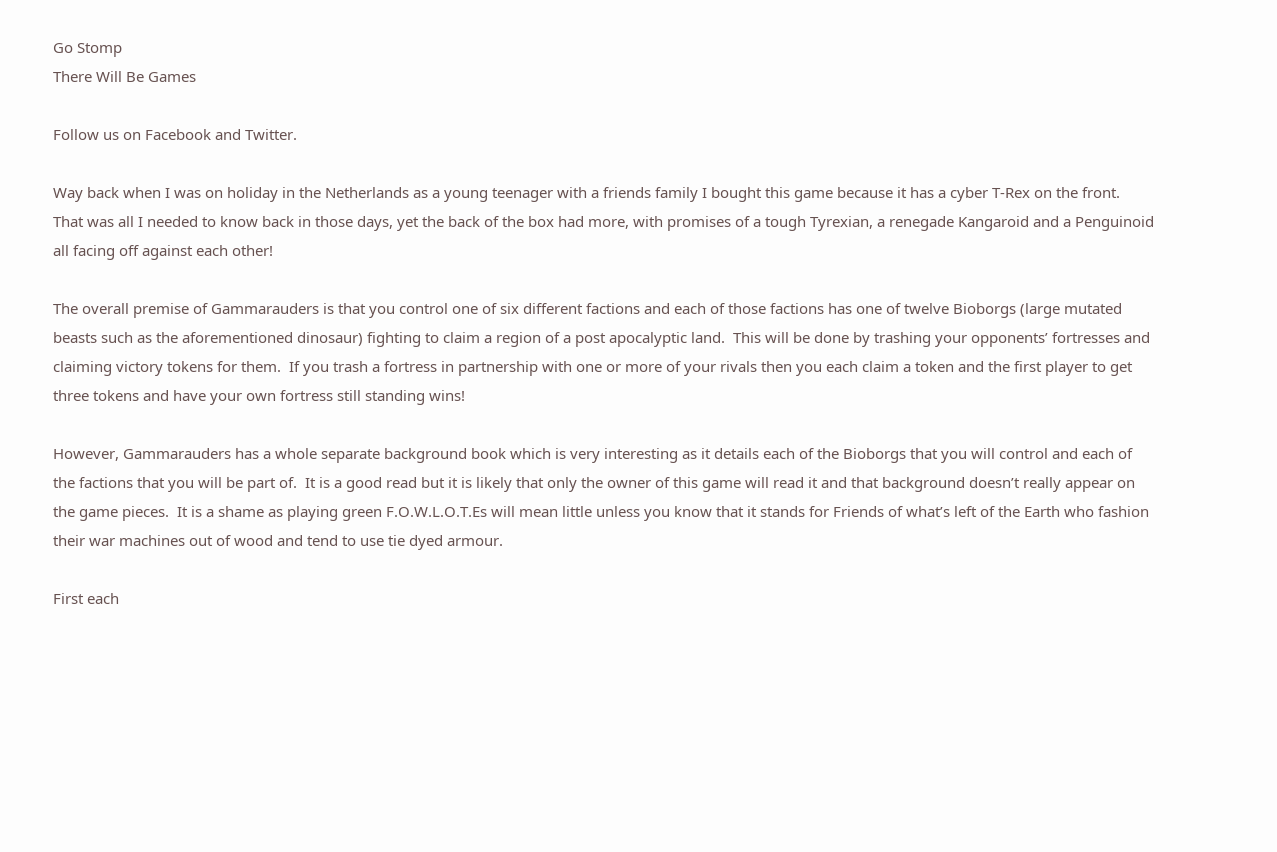Go Stomp
There Will Be Games

Follow us on Facebook and Twitter.

Way back when I was on holiday in the Netherlands as a young teenager with a friends family I bought this game because it has a cyber T-Rex on the front.  That was all I needed to know back in those days, yet the back of the box had more, with promises of a tough Tyrexian, a renegade Kangaroid and a Penguinoid all facing off against each other!

The overall premise of Gammarauders is that you control one of six different factions and each of those factions has one of twelve Bioborgs (large mutated beasts such as the aforementioned dinosaur) fighting to claim a region of a post apocalyptic land.  This will be done by trashing your opponents’ fortresses and claiming victory tokens for them.  If you trash a fortress in partnership with one or more of your rivals then you each claim a token and the first player to get three tokens and have your own fortress still standing wins!

However, Gammarauders has a whole separate background book which is very interesting as it details each of the Bioborgs that you will control and each of the factions that you will be part of.  It is a good read but it is likely that only the owner of this game will read it and that background doesn’t really appear on the game pieces.  It is a shame as playing green F.O.W.L.O.T.Es will mean little unless you know that it stands for Friends of what’s left of the Earth who fashion their war machines out of wood and tend to use tie dyed armour.

First each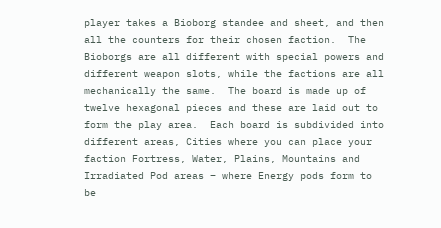player takes a Bioborg standee and sheet, and then all the counters for their chosen faction.  The Bioborgs are all different with special powers and different weapon slots, while the factions are all mechanically the same.  The board is made up of twelve hexagonal pieces and these are laid out to form the play area.  Each board is subdivided into different areas, Cities where you can place your faction Fortress, Water, Plains, Mountains and Irradiated Pod areas – where Energy pods form to be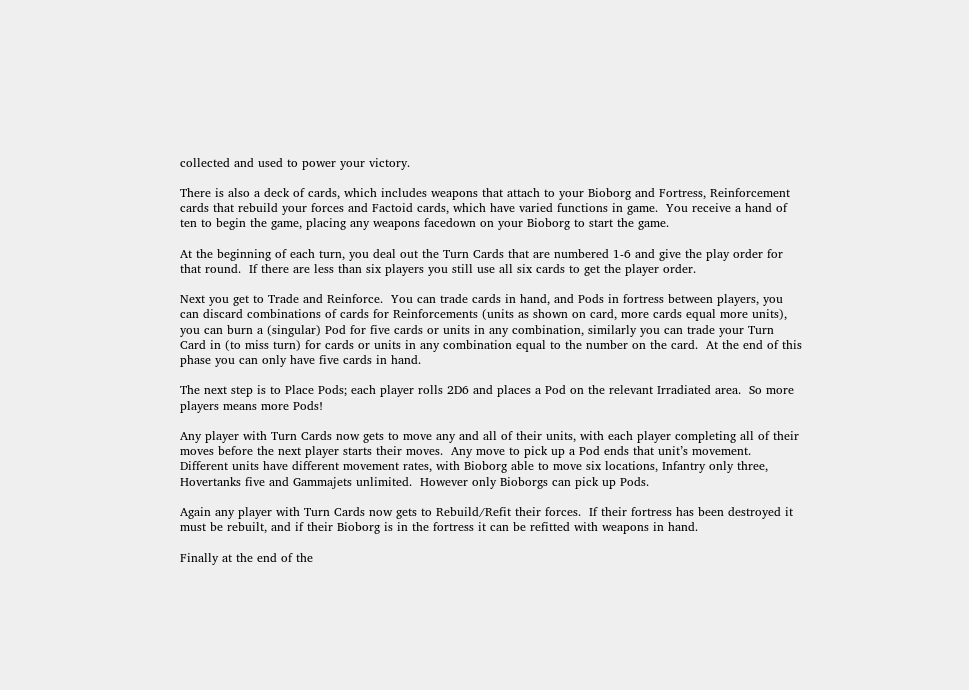collected and used to power your victory.

There is also a deck of cards, which includes weapons that attach to your Bioborg and Fortress, Reinforcement cards that rebuild your forces and Factoid cards, which have varied functions in game.  You receive a hand of ten to begin the game, placing any weapons facedown on your Bioborg to start the game.

At the beginning of each turn, you deal out the Turn Cards that are numbered 1-6 and give the play order for that round.  If there are less than six players you still use all six cards to get the player order.

Next you get to Trade and Reinforce.  You can trade cards in hand, and Pods in fortress between players, you can discard combinations of cards for Reinforcements (units as shown on card, more cards equal more units), you can burn a (singular) Pod for five cards or units in any combination, similarly you can trade your Turn Card in (to miss turn) for cards or units in any combination equal to the number on the card.  At the end of this phase you can only have five cards in hand.

The next step is to Place Pods; each player rolls 2D6 and places a Pod on the relevant Irradiated area.  So more players means more Pods!

Any player with Turn Cards now gets to move any and all of their units, with each player completing all of their moves before the next player starts their moves.  Any move to pick up a Pod ends that unit’s movement.  Different units have different movement rates, with Bioborg able to move six locations, Infantry only three, Hovertanks five and Gammajets unlimited.  However only Bioborgs can pick up Pods.

Again any player with Turn Cards now gets to Rebuild/Refit their forces.  If their fortress has been destroyed it must be rebuilt, and if their Bioborg is in the fortress it can be refitted with weapons in hand.

Finally at the end of the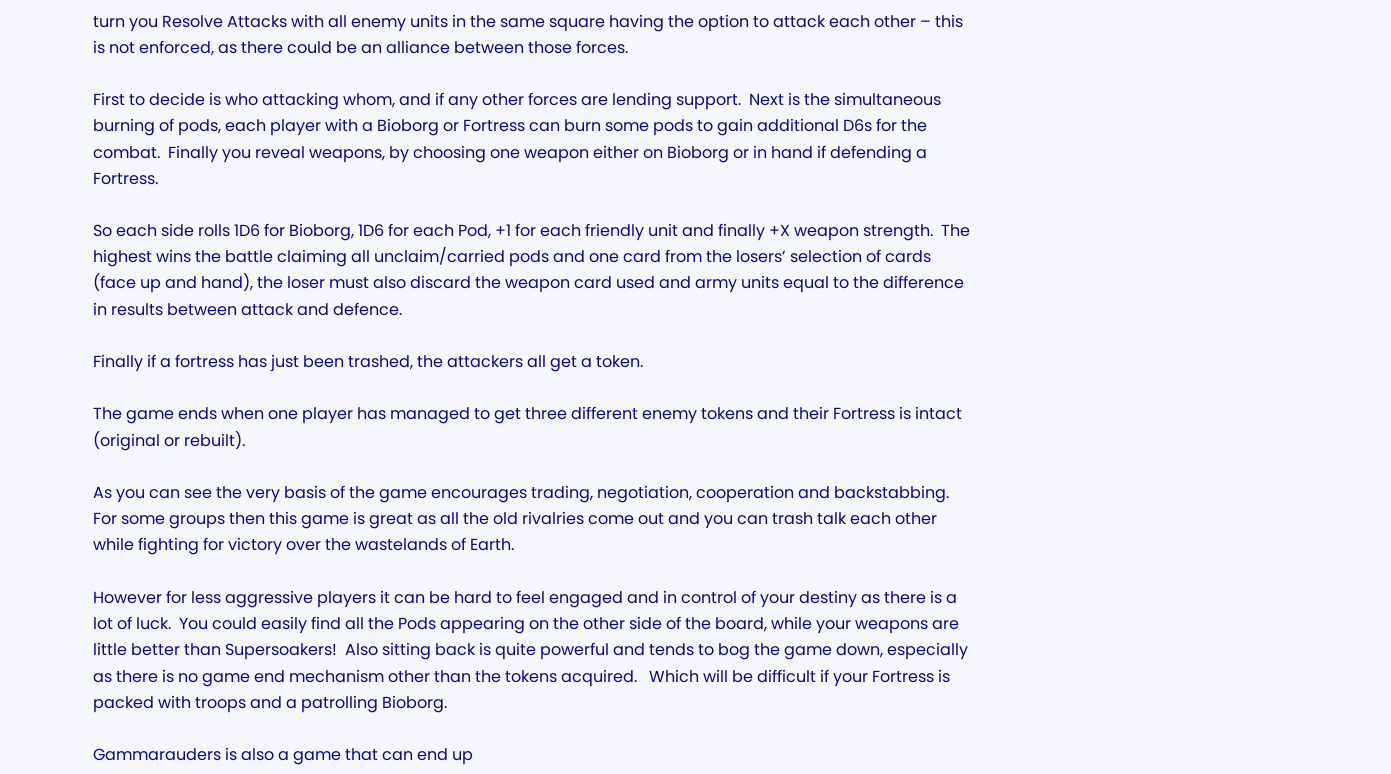turn you Resolve Attacks with all enemy units in the same square having the option to attack each other – this is not enforced, as there could be an alliance between those forces.

First to decide is who attacking whom, and if any other forces are lending support.  Next is the simultaneous burning of pods, each player with a Bioborg or Fortress can burn some pods to gain additional D6s for the combat.  Finally you reveal weapons, by choosing one weapon either on Bioborg or in hand if defending a Fortress.

So each side rolls 1D6 for Bioborg, 1D6 for each Pod, +1 for each friendly unit and finally +X weapon strength.  The highest wins the battle claiming all unclaim/carried pods and one card from the losers’ selection of cards (face up and hand), the loser must also discard the weapon card used and army units equal to the difference in results between attack and defence.

Finally if a fortress has just been trashed, the attackers all get a token.

The game ends when one player has managed to get three different enemy tokens and their Fortress is intact (original or rebuilt).

As you can see the very basis of the game encourages trading, negotiation, cooperation and backstabbing.  For some groups then this game is great as all the old rivalries come out and you can trash talk each other while fighting for victory over the wastelands of Earth.

However for less aggressive players it can be hard to feel engaged and in control of your destiny as there is a lot of luck.  You could easily find all the Pods appearing on the other side of the board, while your weapons are little better than Supersoakers!  Also sitting back is quite powerful and tends to bog the game down, especially as there is no game end mechanism other than the tokens acquired.   Which will be difficult if your Fortress is packed with troops and a patrolling Bioborg.

Gammarauders is also a game that can end up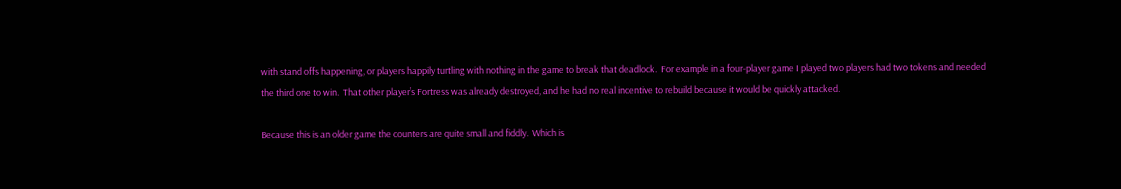with stand offs happening, or players happily turtling with nothing in the game to break that deadlock.  For example in a four-player game I played two players had two tokens and needed the third one to win.  That other player’s Fortress was already destroyed, and he had no real incentive to rebuild because it would be quickly attacked.

Because this is an older game the counters are quite small and fiddly.  Which is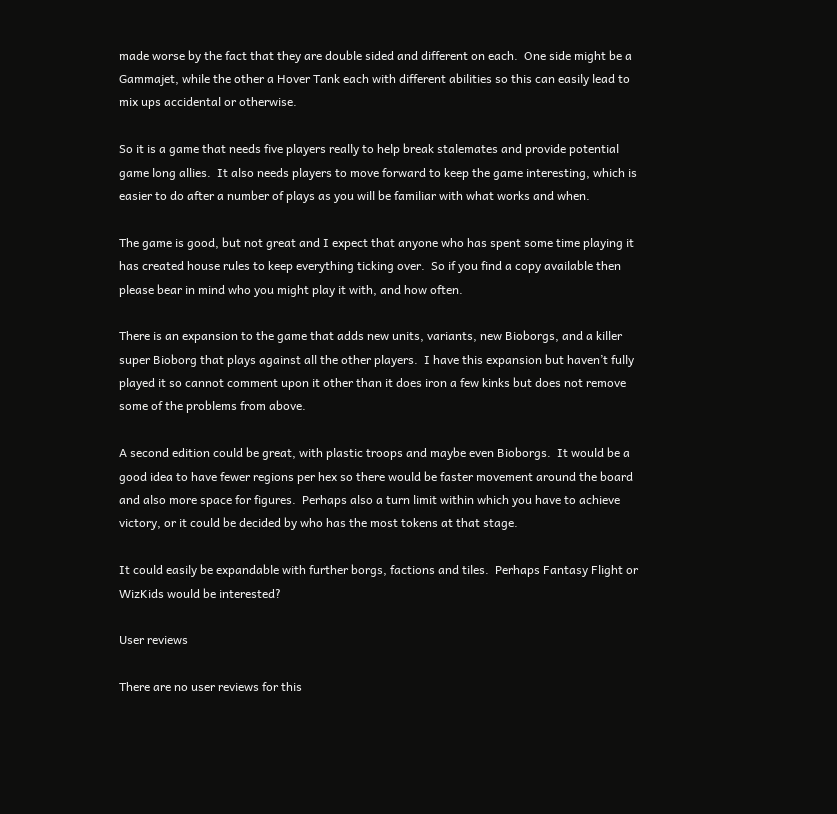made worse by the fact that they are double sided and different on each.  One side might be a Gammajet, while the other a Hover Tank each with different abilities so this can easily lead to mix ups accidental or otherwise.

So it is a game that needs five players really to help break stalemates and provide potential game long allies.  It also needs players to move forward to keep the game interesting, which is easier to do after a number of plays as you will be familiar with what works and when.

The game is good, but not great and I expect that anyone who has spent some time playing it has created house rules to keep everything ticking over.  So if you find a copy available then please bear in mind who you might play it with, and how often.

There is an expansion to the game that adds new units, variants, new Bioborgs, and a killer super Bioborg that plays against all the other players.  I have this expansion but haven’t fully played it so cannot comment upon it other than it does iron a few kinks but does not remove some of the problems from above.

A second edition could be great, with plastic troops and maybe even Bioborgs.  It would be a good idea to have fewer regions per hex so there would be faster movement around the board and also more space for figures.  Perhaps also a turn limit within which you have to achieve victory, or it could be decided by who has the most tokens at that stage.

It could easily be expandable with further borgs, factions and tiles.  Perhaps Fantasy Flight or WizKids would be interested?

User reviews

There are no user reviews for this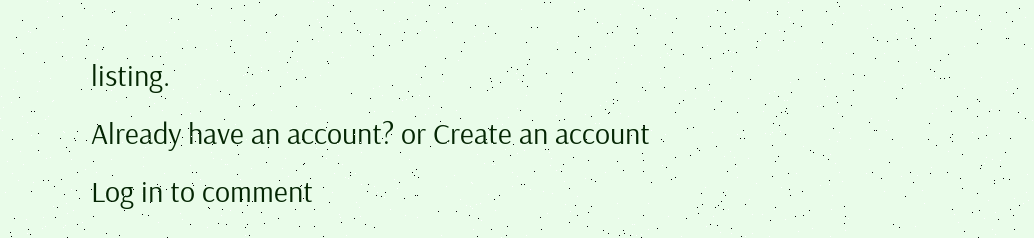listing.
Already have an account? or Create an account
Log in to comment